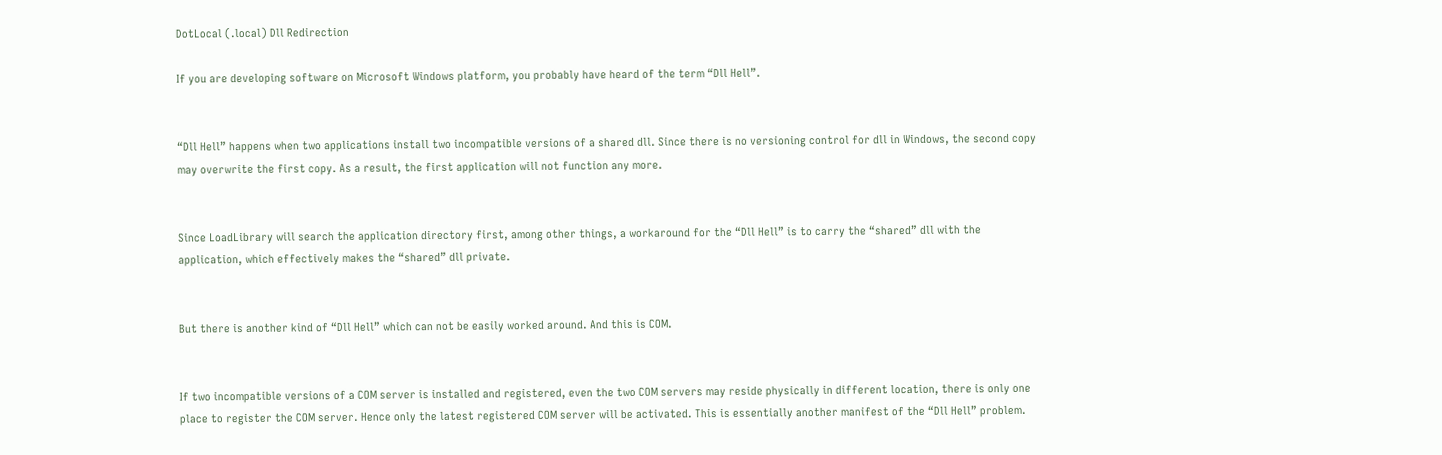DotLocal (.local) Dll Redirection

If you are developing software on Microsoft Windows platform, you probably have heard of the term “Dll Hell”.


“Dll Hell” happens when two applications install two incompatible versions of a shared dll. Since there is no versioning control for dll in Windows, the second copy may overwrite the first copy. As a result, the first application will not function any more.


Since LoadLibrary will search the application directory first, among other things, a workaround for the “Dll Hell” is to carry the “shared” dll with the application, which effectively makes the “shared” dll private.


But there is another kind of “Dll Hell” which can not be easily worked around. And this is COM.


If two incompatible versions of a COM server is installed and registered, even the two COM servers may reside physically in different location, there is only one place to register the COM server. Hence only the latest registered COM server will be activated. This is essentially another manifest of the “Dll Hell” problem.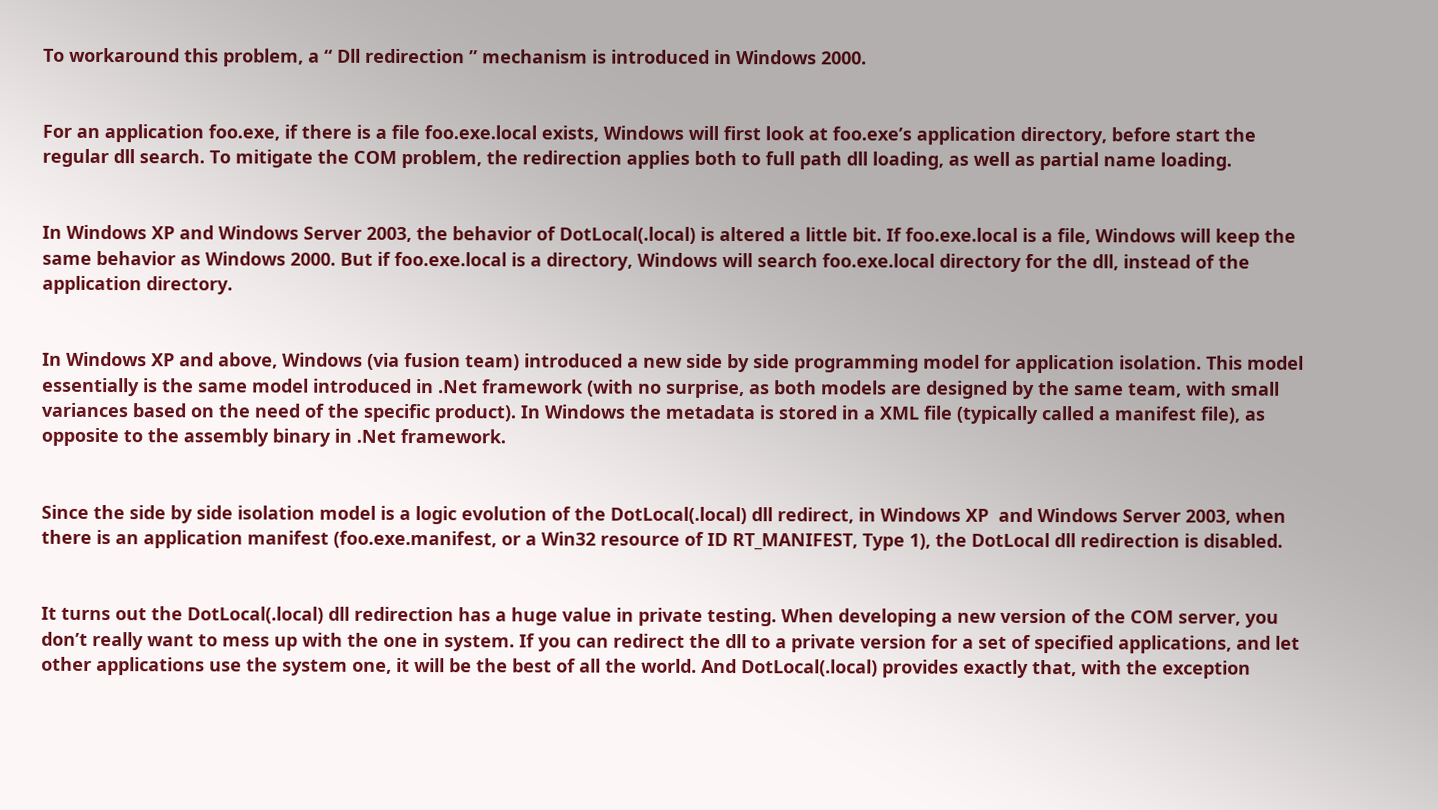To workaround this problem, a “ Dll redirection ” mechanism is introduced in Windows 2000.


For an application foo.exe, if there is a file foo.exe.local exists, Windows will first look at foo.exe’s application directory, before start the regular dll search. To mitigate the COM problem, the redirection applies both to full path dll loading, as well as partial name loading.


In Windows XP and Windows Server 2003, the behavior of DotLocal(.local) is altered a little bit. If foo.exe.local is a file, Windows will keep the same behavior as Windows 2000. But if foo.exe.local is a directory, Windows will search foo.exe.local directory for the dll, instead of the application directory.


In Windows XP and above, Windows (via fusion team) introduced a new side by side programming model for application isolation. This model essentially is the same model introduced in .Net framework (with no surprise, as both models are designed by the same team, with small variances based on the need of the specific product). In Windows the metadata is stored in a XML file (typically called a manifest file), as opposite to the assembly binary in .Net framework.


Since the side by side isolation model is a logic evolution of the DotLocal(.local) dll redirect, in Windows XP  and Windows Server 2003, when there is an application manifest (foo.exe.manifest, or a Win32 resource of ID RT_MANIFEST, Type 1), the DotLocal dll redirection is disabled.


It turns out the DotLocal(.local) dll redirection has a huge value in private testing. When developing a new version of the COM server, you don’t really want to mess up with the one in system. If you can redirect the dll to a private version for a set of specified applications, and let other applications use the system one, it will be the best of all the world. And DotLocal(.local) provides exactly that, with the exception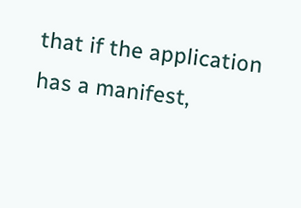that if the application has a manifest,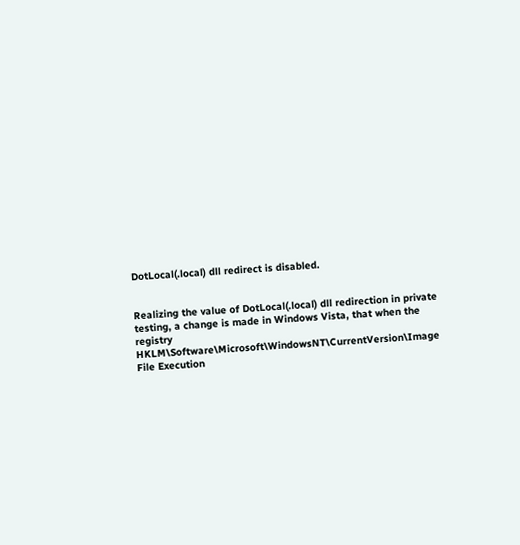DotLocal(.local) dll redirect is disabled.


Realizing the value of DotLocal(.local) dll redirection in private testing, a change is made in Windows Vista, that when the registry HKLM\Software\Microsoft\WindowsNT\CurrentVersion\Image File Execution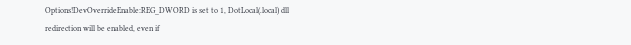Options!DevOverrideEnable:REG_DWORD is set to 1, DotLocal(.local) dll redirection will be enabled, even if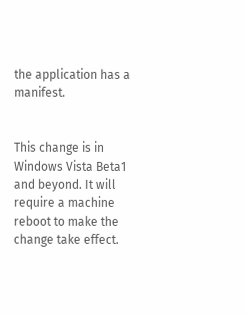the application has a manifest.


This change is in Windows Vista Beta1 and beyond. It will require a machine reboot to make the change take effect.